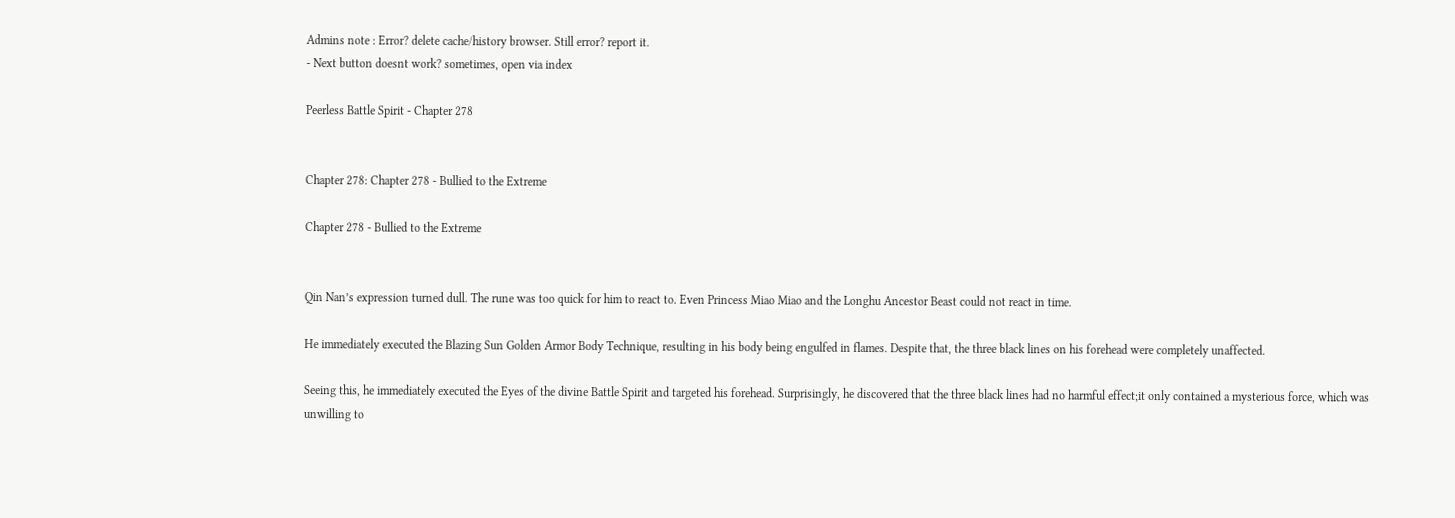Admins note : Error? delete cache/history browser. Still error? report it.
- Next button doesnt work? sometimes, open via index

Peerless Battle Spirit - Chapter 278


Chapter 278: Chapter 278 - Bullied to the Extreme

Chapter 278 - Bullied to the Extreme


Qin Nan’s expression turned dull. The rune was too quick for him to react to. Even Princess Miao Miao and the Longhu Ancestor Beast could not react in time.

He immediately executed the Blazing Sun Golden Armor Body Technique, resulting in his body being engulfed in flames. Despite that, the three black lines on his forehead were completely unaffected.

Seeing this, he immediately executed the Eyes of the divine Battle Spirit and targeted his forehead. Surprisingly, he discovered that the three black lines had no harmful effect;it only contained a mysterious force, which was unwilling to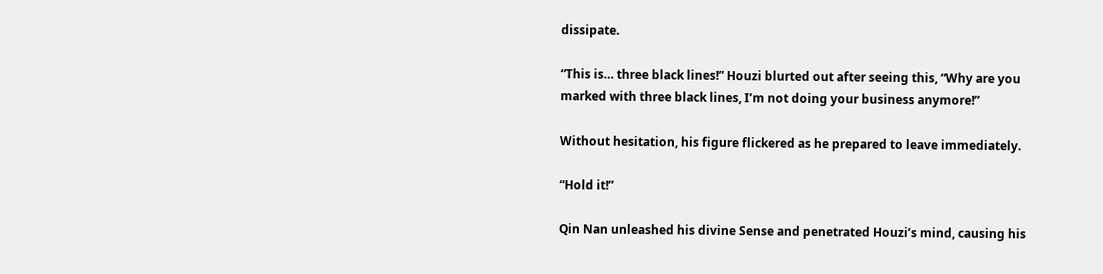dissipate.

“This is… three black lines!” Houzi blurted out after seeing this, “Why are you marked with three black lines, I’m not doing your business anymore!”

Without hesitation, his figure flickered as he prepared to leave immediately.

“Hold it!”

Qin Nan unleashed his divine Sense and penetrated Houzi’s mind, causing his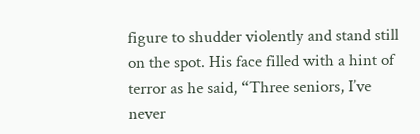figure to shudder violently and stand still on the spot. His face filled with a hint of terror as he said, “Three seniors, I’ve never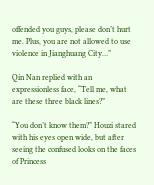offended you guys, please don’t hurt me. Plus, you are not allowed to use violence in Jianghuang City…”

Qin Nan replied with an expressionless face, “Tell me, what are these three black lines?”

“You don’t know them?” Houzi stared with his eyes open wide, but after seeing the confused looks on the faces of Princess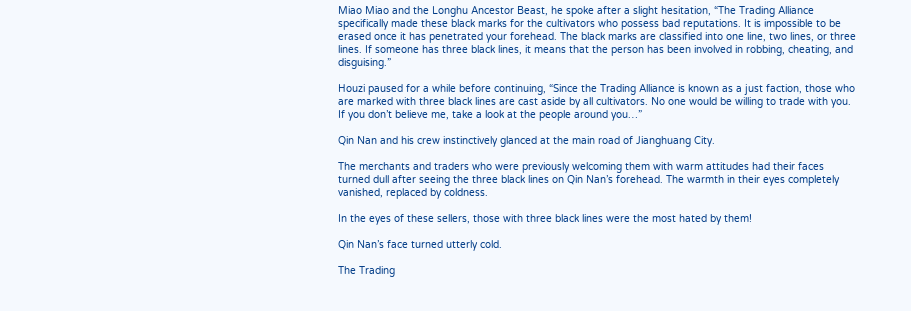Miao Miao and the Longhu Ancestor Beast, he spoke after a slight hesitation, “The Trading Alliance specifically made these black marks for the cultivators who possess bad reputations. It is impossible to be erased once it has penetrated your forehead. The black marks are classified into one line, two lines, or three lines. If someone has three black lines, it means that the person has been involved in robbing, cheating, and disguising.”

Houzi paused for a while before continuing, “Since the Trading Alliance is known as a just faction, those who are marked with three black lines are cast aside by all cultivators. No one would be willing to trade with you. If you don’t believe me, take a look at the people around you…”

Qin Nan and his crew instinctively glanced at the main road of Jianghuang City.

The merchants and traders who were previously welcoming them with warm attitudes had their faces turned dull after seeing the three black lines on Qin Nan’s forehead. The warmth in their eyes completely vanished, replaced by coldness.

In the eyes of these sellers, those with three black lines were the most hated by them!

Qin Nan’s face turned utterly cold.

The Trading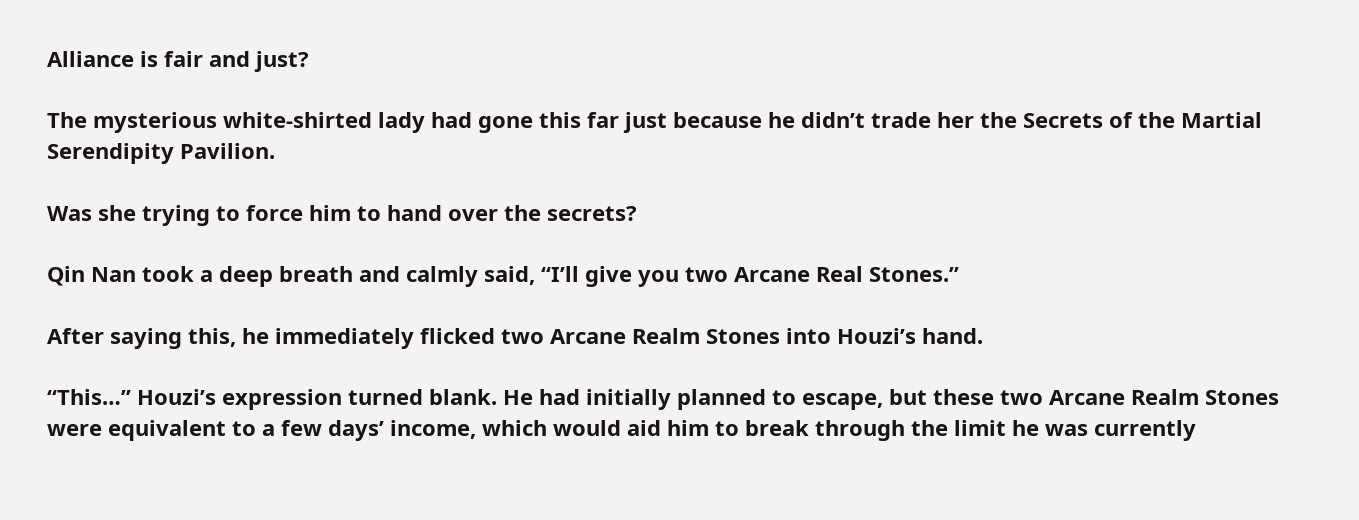Alliance is fair and just?

The mysterious white-shirted lady had gone this far just because he didn’t trade her the Secrets of the Martial Serendipity Pavilion.

Was she trying to force him to hand over the secrets?

Qin Nan took a deep breath and calmly said, “I’ll give you two Arcane Real Stones.”

After saying this, he immediately flicked two Arcane Realm Stones into Houzi’s hand.

“This…” Houzi’s expression turned blank. He had initially planned to escape, but these two Arcane Realm Stones were equivalent to a few days’ income, which would aid him to break through the limit he was currently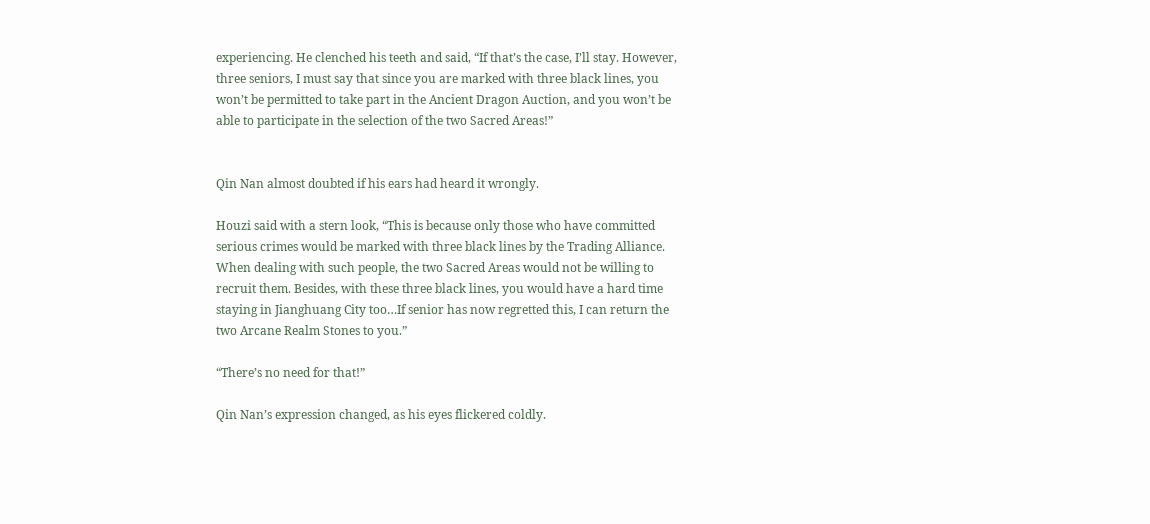experiencing. He clenched his teeth and said, “If that’s the case, I’ll stay. However, three seniors, I must say that since you are marked with three black lines, you won’t be permitted to take part in the Ancient Dragon Auction, and you won’t be able to participate in the selection of the two Sacred Areas!”


Qin Nan almost doubted if his ears had heard it wrongly.

Houzi said with a stern look, “This is because only those who have committed serious crimes would be marked with three black lines by the Trading Alliance. When dealing with such people, the two Sacred Areas would not be willing to recruit them. Besides, with these three black lines, you would have a hard time staying in Jianghuang City too…If senior has now regretted this, I can return the two Arcane Realm Stones to you.”

“There’s no need for that!”

Qin Nan’s expression changed, as his eyes flickered coldly.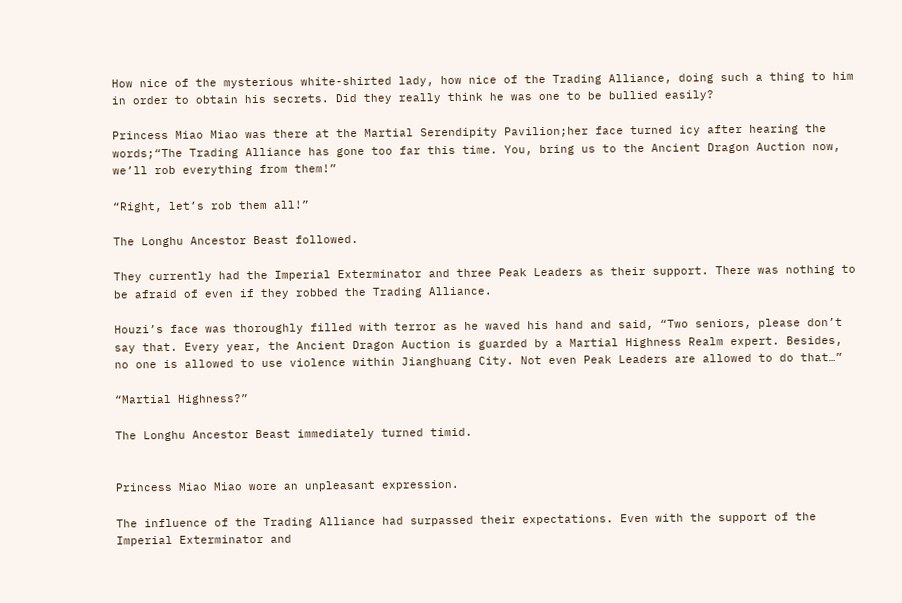How nice of the mysterious white-shirted lady, how nice of the Trading Alliance, doing such a thing to him in order to obtain his secrets. Did they really think he was one to be bullied easily?

Princess Miao Miao was there at the Martial Serendipity Pavilion;her face turned icy after hearing the words;“The Trading Alliance has gone too far this time. You, bring us to the Ancient Dragon Auction now, we’ll rob everything from them!”

“Right, let’s rob them all!”

The Longhu Ancestor Beast followed.

They currently had the Imperial Exterminator and three Peak Leaders as their support. There was nothing to be afraid of even if they robbed the Trading Alliance.

Houzi’s face was thoroughly filled with terror as he waved his hand and said, “Two seniors, please don’t say that. Every year, the Ancient Dragon Auction is guarded by a Martial Highness Realm expert. Besides, no one is allowed to use violence within Jianghuang City. Not even Peak Leaders are allowed to do that…”

“Martial Highness?”

The Longhu Ancestor Beast immediately turned timid.


Princess Miao Miao wore an unpleasant expression.

The influence of the Trading Alliance had surpassed their expectations. Even with the support of the Imperial Exterminator and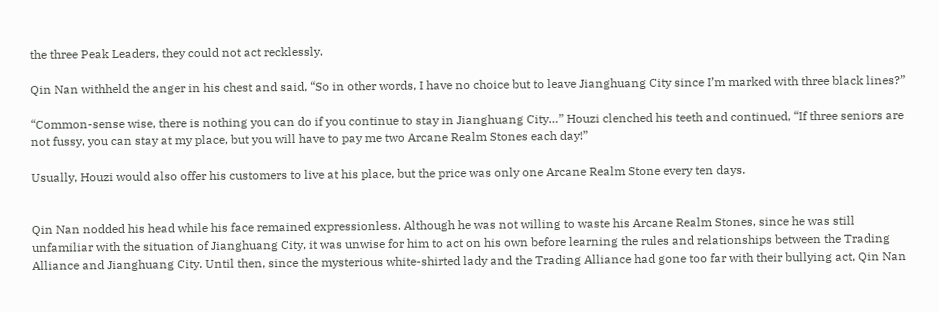the three Peak Leaders, they could not act recklessly.

Qin Nan withheld the anger in his chest and said, “So in other words, I have no choice but to leave Jianghuang City since I’m marked with three black lines?”

“Common-sense wise, there is nothing you can do if you continue to stay in Jianghuang City…” Houzi clenched his teeth and continued, “If three seniors are not fussy, you can stay at my place, but you will have to pay me two Arcane Realm Stones each day!”

Usually, Houzi would also offer his customers to live at his place, but the price was only one Arcane Realm Stone every ten days.


Qin Nan nodded his head while his face remained expressionless. Although he was not willing to waste his Arcane Realm Stones, since he was still unfamiliar with the situation of Jianghuang City, it was unwise for him to act on his own before learning the rules and relationships between the Trading Alliance and Jianghuang City. Until then, since the mysterious white-shirted lady and the Trading Alliance had gone too far with their bullying act, Qin Nan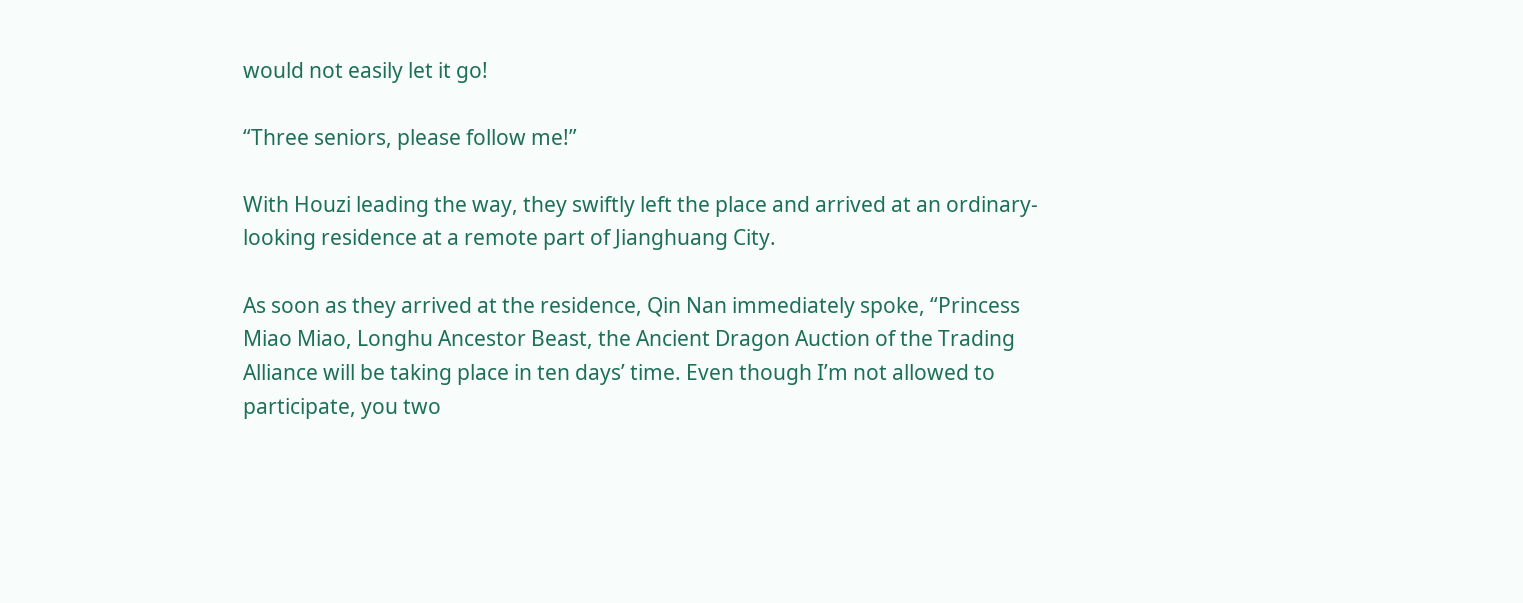would not easily let it go!

“Three seniors, please follow me!”

With Houzi leading the way, they swiftly left the place and arrived at an ordinary-looking residence at a remote part of Jianghuang City.

As soon as they arrived at the residence, Qin Nan immediately spoke, “Princess Miao Miao, Longhu Ancestor Beast, the Ancient Dragon Auction of the Trading Alliance will be taking place in ten days’ time. Even though I’m not allowed to participate, you two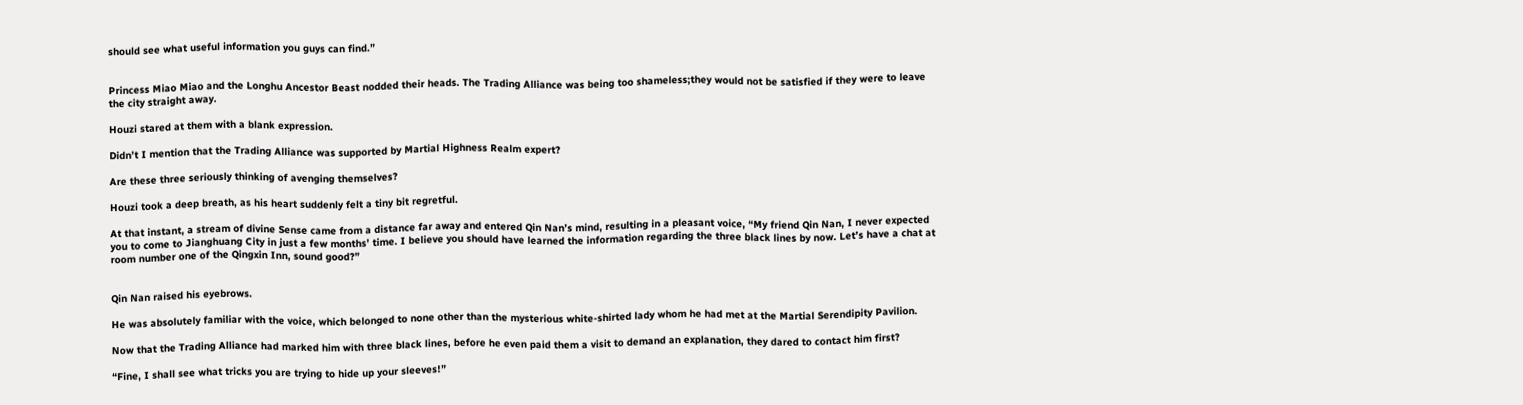should see what useful information you guys can find.”


Princess Miao Miao and the Longhu Ancestor Beast nodded their heads. The Trading Alliance was being too shameless;they would not be satisfied if they were to leave the city straight away.

Houzi stared at them with a blank expression.

Didn’t I mention that the Trading Alliance was supported by Martial Highness Realm expert?

Are these three seriously thinking of avenging themselves?

Houzi took a deep breath, as his heart suddenly felt a tiny bit regretful.

At that instant, a stream of divine Sense came from a distance far away and entered Qin Nan’s mind, resulting in a pleasant voice, “My friend Qin Nan, I never expected you to come to Jianghuang City in just a few months’ time. I believe you should have learned the information regarding the three black lines by now. Let’s have a chat at room number one of the Qingxin Inn, sound good?”


Qin Nan raised his eyebrows.

He was absolutely familiar with the voice, which belonged to none other than the mysterious white-shirted lady whom he had met at the Martial Serendipity Pavilion.

Now that the Trading Alliance had marked him with three black lines, before he even paid them a visit to demand an explanation, they dared to contact him first?

“Fine, I shall see what tricks you are trying to hide up your sleeves!”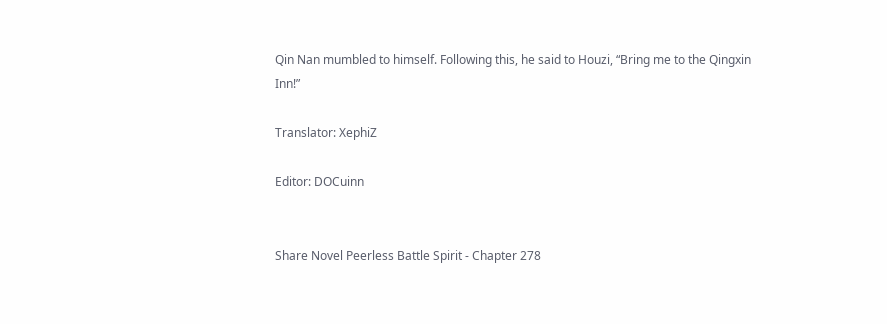Qin Nan mumbled to himself. Following this, he said to Houzi, “Bring me to the Qingxin Inn!”

Translator: XephiZ

Editor: DOCuinn


Share Novel Peerless Battle Spirit - Chapter 278